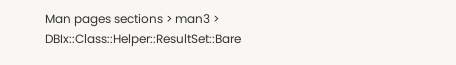Man pages sections > man3 > DBIx::Class::Helper::ResultSet::Bare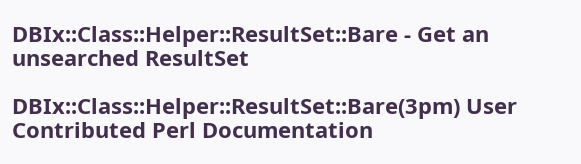DBIx::Class::Helper::ResultSet::Bare - Get an unsearched ResultSet

DBIx::Class::Helper::ResultSet::Bare(3pm) User Contributed Perl Documentation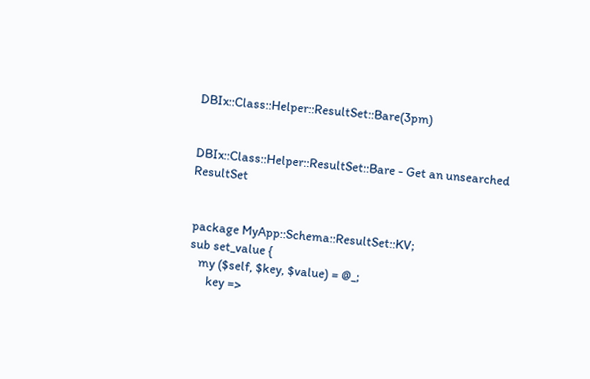DBIx::Class::Helper::ResultSet::Bare(3pm)


DBIx::Class::Helper::ResultSet::Bare - Get an unsearched ResultSet


 package MyApp::Schema::ResultSet::KV;
 sub set_value {
    my ($self, $key, $value) = @_;
       key =>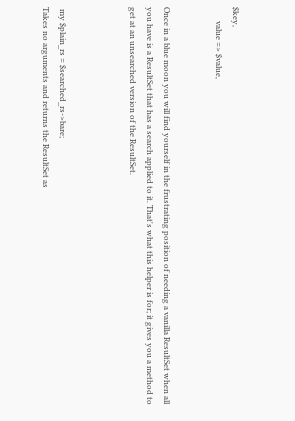$key,
       value => $value,


Once in a blue moon you will find yourself in the frustrating position of needing a vanilla ResultSet when all you have is a ResultSet that has a search applied to it. That's what this helper is for; it gives you a method to get at an unsearched version of the ResultSet.



 my $plain_rs = $searched_rs->bare;
Takes no arguments and returns the ResultSet as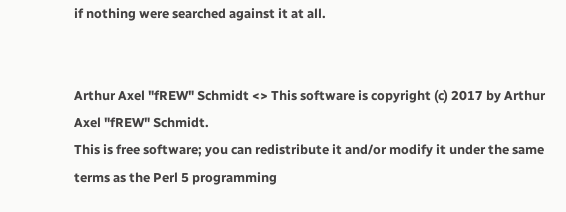if nothing were searched against it at all.


Arthur Axel "fREW" Schmidt <> This software is copyright (c) 2017 by Arthur Axel "fREW" Schmidt.
This is free software; you can redistribute it and/or modify it under the same terms as the Perl 5 programming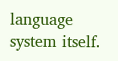language system itself.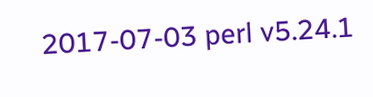2017-07-03 perl v5.24.1